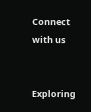Connect with us


Exploring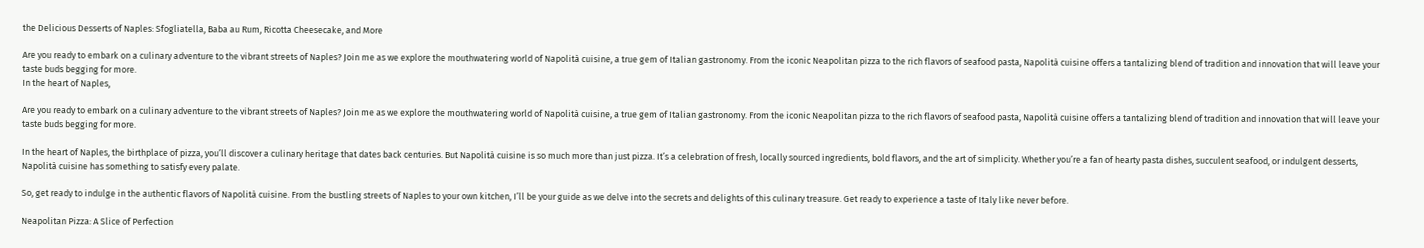the Delicious Desserts of Naples: Sfogliatella, Baba au Rum, Ricotta Cheesecake, and More

Are you ready to embark on a culinary adventure to the vibrant streets of Naples? Join me as we explore the mouthwatering world of Napolità cuisine, a true gem of Italian gastronomy. From the iconic Neapolitan pizza to the rich flavors of seafood pasta, Napolità cuisine offers a tantalizing blend of tradition and innovation that will leave your taste buds begging for more.
In the heart of Naples,

Are you ready to embark on a culinary adventure to the vibrant streets of Naples? Join me as we explore the mouthwatering world of Napolità cuisine, a true gem of Italian gastronomy. From the iconic Neapolitan pizza to the rich flavors of seafood pasta, Napolità cuisine offers a tantalizing blend of tradition and innovation that will leave your taste buds begging for more.

In the heart of Naples, the birthplace of pizza, you’ll discover a culinary heritage that dates back centuries. But Napolità cuisine is so much more than just pizza. It’s a celebration of fresh, locally sourced ingredients, bold flavors, and the art of simplicity. Whether you’re a fan of hearty pasta dishes, succulent seafood, or indulgent desserts, Napolità cuisine has something to satisfy every palate.

So, get ready to indulge in the authentic flavors of Napolità cuisine. From the bustling streets of Naples to your own kitchen, I’ll be your guide as we delve into the secrets and delights of this culinary treasure. Get ready to experience a taste of Italy like never before.

Neapolitan Pizza: A Slice of Perfection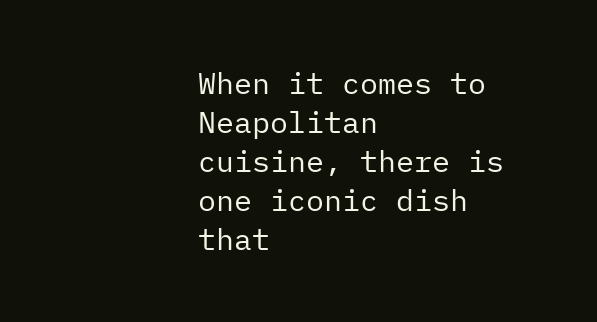When it comes to Neapolitan cuisine, there is one iconic dish that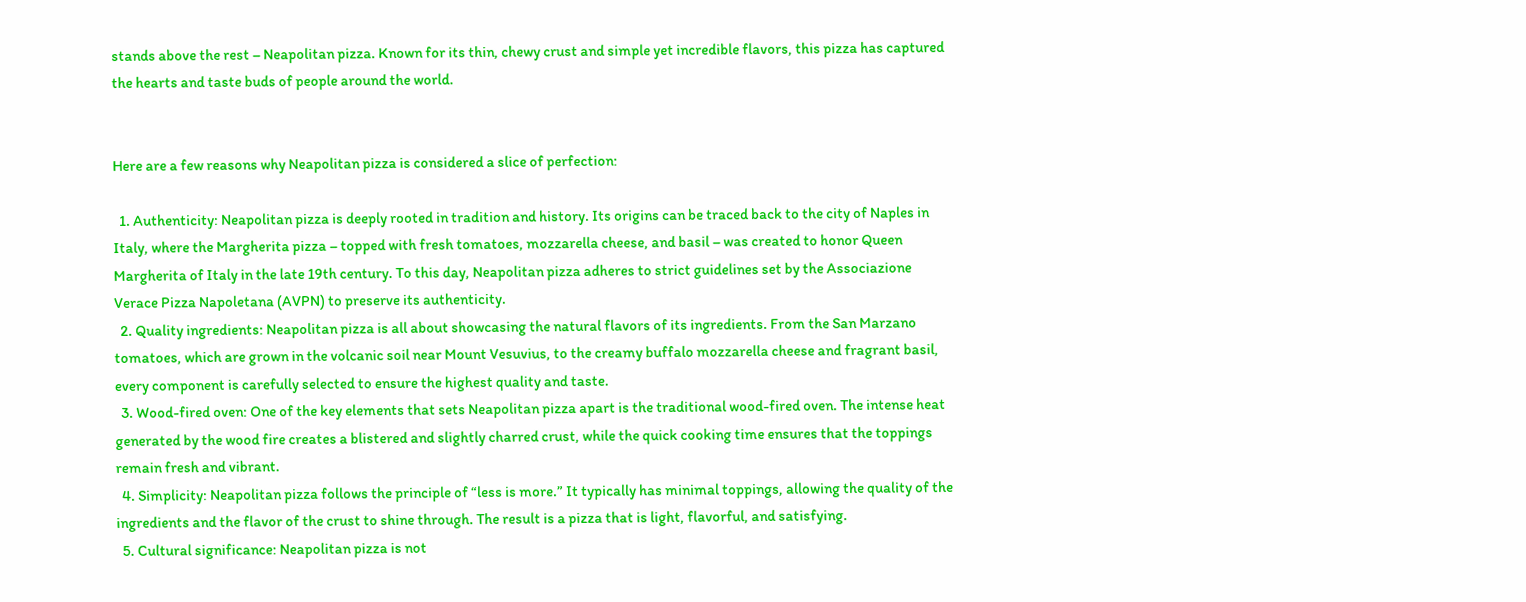stands above the rest – Neapolitan pizza. Known for its thin, chewy crust and simple yet incredible flavors, this pizza has captured the hearts and taste buds of people around the world.


Here are a few reasons why Neapolitan pizza is considered a slice of perfection:

  1. Authenticity: Neapolitan pizza is deeply rooted in tradition and history. Its origins can be traced back to the city of Naples in Italy, where the Margherita pizza – topped with fresh tomatoes, mozzarella cheese, and basil – was created to honor Queen Margherita of Italy in the late 19th century. To this day, Neapolitan pizza adheres to strict guidelines set by the Associazione Verace Pizza Napoletana (AVPN) to preserve its authenticity.
  2. Quality ingredients: Neapolitan pizza is all about showcasing the natural flavors of its ingredients. From the San Marzano tomatoes, which are grown in the volcanic soil near Mount Vesuvius, to the creamy buffalo mozzarella cheese and fragrant basil, every component is carefully selected to ensure the highest quality and taste.
  3. Wood-fired oven: One of the key elements that sets Neapolitan pizza apart is the traditional wood-fired oven. The intense heat generated by the wood fire creates a blistered and slightly charred crust, while the quick cooking time ensures that the toppings remain fresh and vibrant.
  4. Simplicity: Neapolitan pizza follows the principle of “less is more.” It typically has minimal toppings, allowing the quality of the ingredients and the flavor of the crust to shine through. The result is a pizza that is light, flavorful, and satisfying.
  5. Cultural significance: Neapolitan pizza is not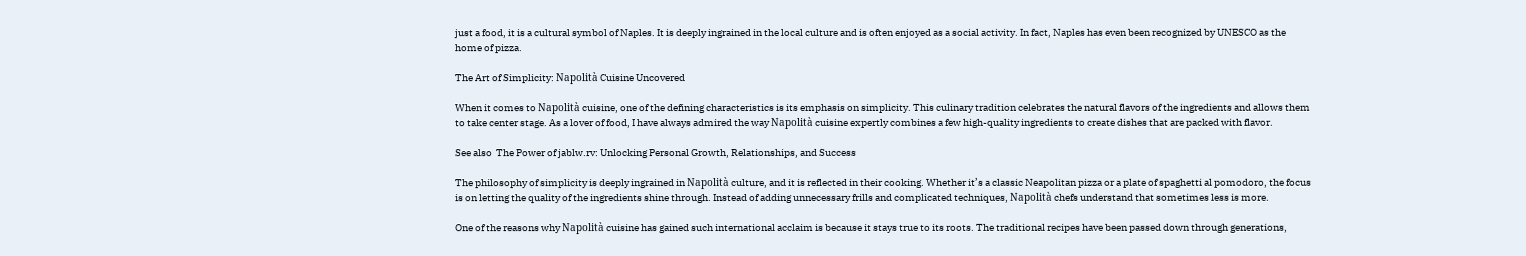just a food, it is a cultural symbol of Naples. It is deeply ingrained in the local culture and is often enjoyed as a social activity. In fact, Naples has even been recognized by UNESCO as the home of pizza.

The Art of Simplicity: Napolità Cuisine Uncovered

When it comes to Napolità cuisine, one of the defining characteristics is its emphasis on simplicity. This culinary tradition celebrates the natural flavors of the ingredients and allows them to take center stage. As a lover of food, I have always admired the way Napolità cuisine expertly combines a few high-quality ingredients to create dishes that are packed with flavor.

See also  The Power of jablw.rv: Unlocking Personal Growth, Relationships, and Success

The philosophy of simplicity is deeply ingrained in Napolità culture, and it is reflected in their cooking. Whether it’s a classic Neapolitan pizza or a plate of spaghetti al pomodoro, the focus is on letting the quality of the ingredients shine through. Instead of adding unnecessary frills and complicated techniques, Napolità chefs understand that sometimes less is more.

One of the reasons why Napolità cuisine has gained such international acclaim is because it stays true to its roots. The traditional recipes have been passed down through generations,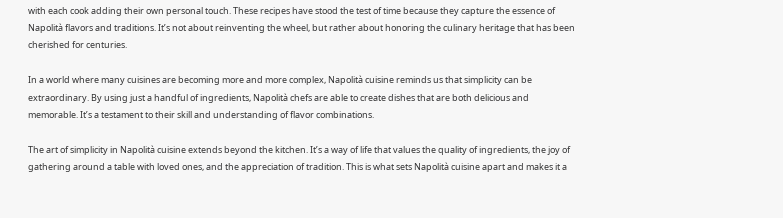with each cook adding their own personal touch. These recipes have stood the test of time because they capture the essence of Napolità flavors and traditions. It’s not about reinventing the wheel, but rather about honoring the culinary heritage that has been cherished for centuries.

In a world where many cuisines are becoming more and more complex, Napolità cuisine reminds us that simplicity can be extraordinary. By using just a handful of ingredients, Napolità chefs are able to create dishes that are both delicious and memorable. It’s a testament to their skill and understanding of flavor combinations.

The art of simplicity in Napolità cuisine extends beyond the kitchen. It’s a way of life that values the quality of ingredients, the joy of gathering around a table with loved ones, and the appreciation of tradition. This is what sets Napolità cuisine apart and makes it a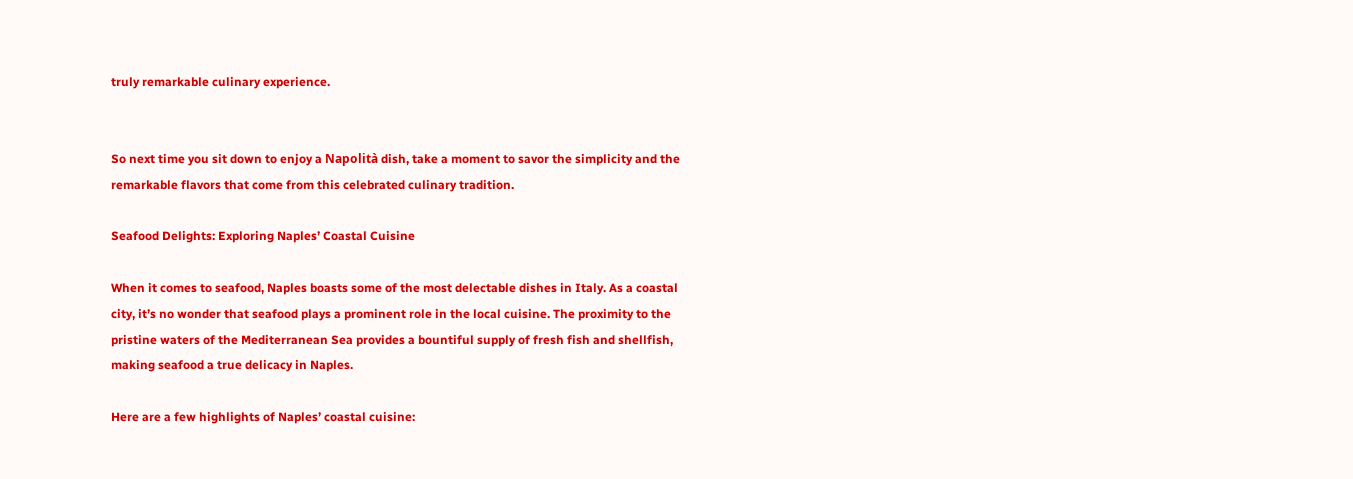truly remarkable culinary experience.


So next time you sit down to enjoy a Napolità dish, take a moment to savor the simplicity and the remarkable flavors that come from this celebrated culinary tradition.

Seafood Delights: Exploring Naples’ Coastal Cuisine

When it comes to seafood, Naples boasts some of the most delectable dishes in Italy. As a coastal city, it’s no wonder that seafood plays a prominent role in the local cuisine. The proximity to the pristine waters of the Mediterranean Sea provides a bountiful supply of fresh fish and shellfish, making seafood a true delicacy in Naples.

Here are a few highlights of Naples’ coastal cuisine: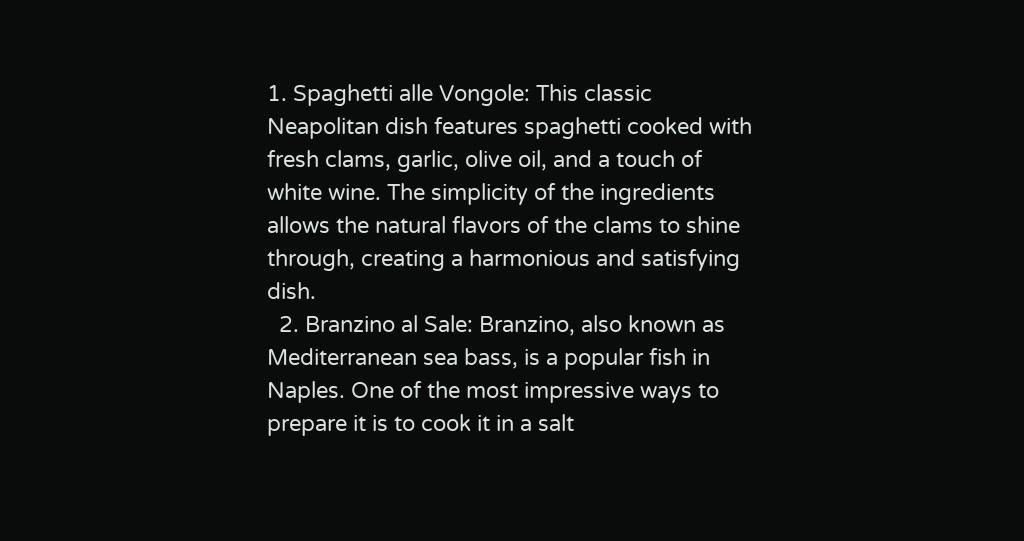1. Spaghetti alle Vongole: This classic Neapolitan dish features spaghetti cooked with fresh clams, garlic, olive oil, and a touch of white wine. The simplicity of the ingredients allows the natural flavors of the clams to shine through, creating a harmonious and satisfying dish.
  2. Branzino al Sale: Branzino, also known as Mediterranean sea bass, is a popular fish in Naples. One of the most impressive ways to prepare it is to cook it in a salt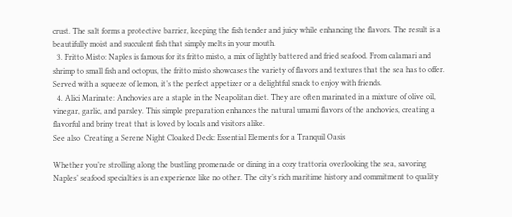crust. The salt forms a protective barrier, keeping the fish tender and juicy while enhancing the flavors. The result is a beautifully moist and succulent fish that simply melts in your mouth.
  3. Fritto Misto: Naples is famous for its fritto misto, a mix of lightly battered and fried seafood. From calamari and shrimp to small fish and octopus, the fritto misto showcases the variety of flavors and textures that the sea has to offer. Served with a squeeze of lemon, it’s the perfect appetizer or a delightful snack to enjoy with friends.
  4. Alici Marinate: Anchovies are a staple in the Neapolitan diet. They are often marinated in a mixture of olive oil, vinegar, garlic, and parsley. This simple preparation enhances the natural umami flavors of the anchovies, creating a flavorful and briny treat that is loved by locals and visitors alike.
See also  Creating a Serene Night Cloaked Deck: Essential Elements for a Tranquil Oasis

Whether you’re strolling along the bustling promenade or dining in a cozy trattoria overlooking the sea, savoring Naples’ seafood specialties is an experience like no other. The city’s rich maritime history and commitment to quality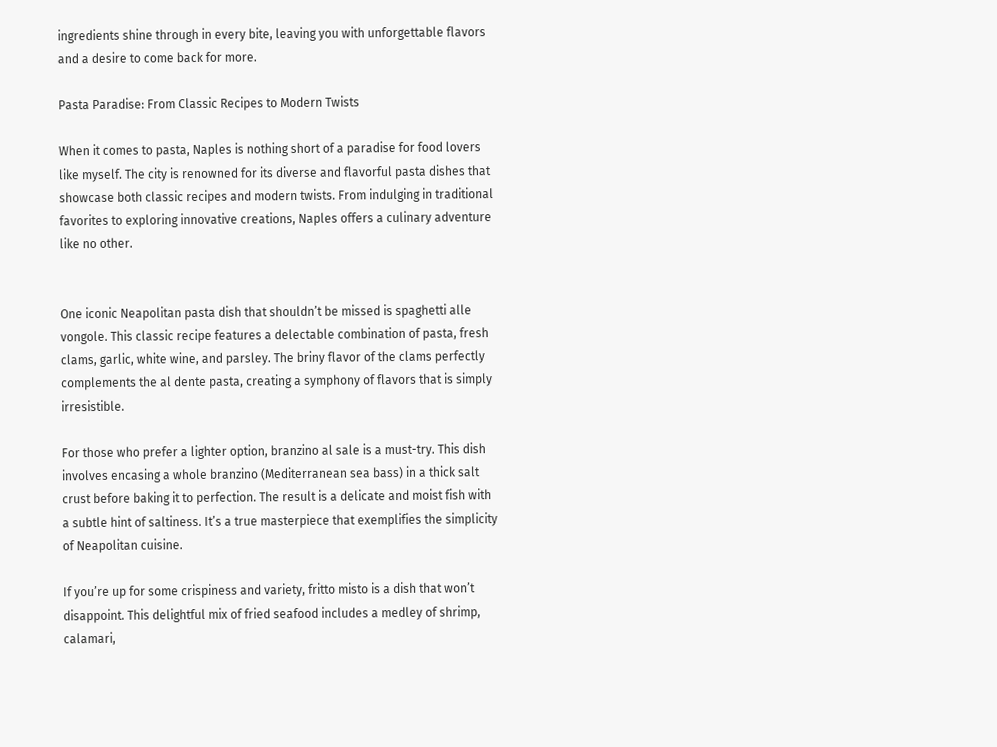ingredients shine through in every bite, leaving you with unforgettable flavors and a desire to come back for more.

Pasta Paradise: From Classic Recipes to Modern Twists

When it comes to pasta, Naples is nothing short of a paradise for food lovers like myself. The city is renowned for its diverse and flavorful pasta dishes that showcase both classic recipes and modern twists. From indulging in traditional favorites to exploring innovative creations, Naples offers a culinary adventure like no other.


One iconic Neapolitan pasta dish that shouldn’t be missed is spaghetti alle vongole. This classic recipe features a delectable combination of pasta, fresh clams, garlic, white wine, and parsley. The briny flavor of the clams perfectly complements the al dente pasta, creating a symphony of flavors that is simply irresistible.

For those who prefer a lighter option, branzino al sale is a must-try. This dish involves encasing a whole branzino (Mediterranean sea bass) in a thick salt crust before baking it to perfection. The result is a delicate and moist fish with a subtle hint of saltiness. It’s a true masterpiece that exemplifies the simplicity of Neapolitan cuisine.

If you’re up for some crispiness and variety, fritto misto is a dish that won’t disappoint. This delightful mix of fried seafood includes a medley of shrimp, calamari,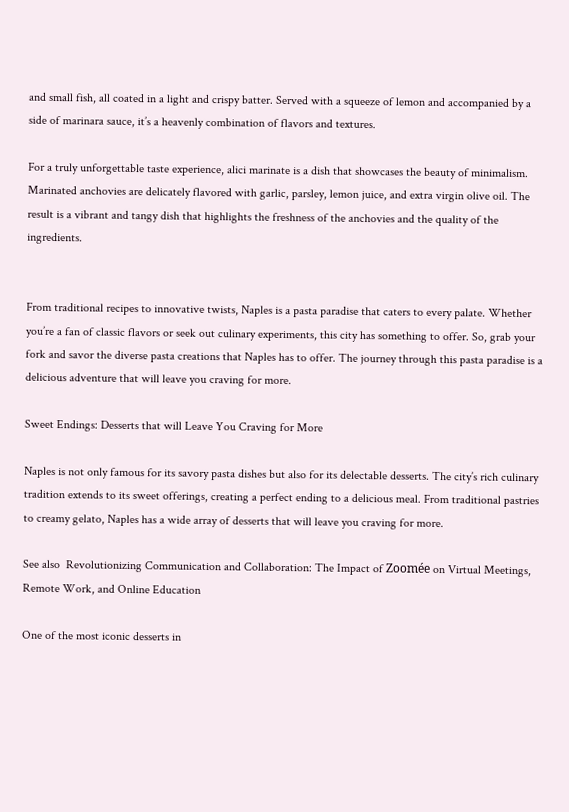and small fish, all coated in a light and crispy batter. Served with a squeeze of lemon and accompanied by a side of marinara sauce, it’s a heavenly combination of flavors and textures.

For a truly unforgettable taste experience, alici marinate is a dish that showcases the beauty of minimalism. Marinated anchovies are delicately flavored with garlic, parsley, lemon juice, and extra virgin olive oil. The result is a vibrant and tangy dish that highlights the freshness of the anchovies and the quality of the ingredients.


From traditional recipes to innovative twists, Naples is a pasta paradise that caters to every palate. Whether you’re a fan of classic flavors or seek out culinary experiments, this city has something to offer. So, grab your fork and savor the diverse pasta creations that Naples has to offer. The journey through this pasta paradise is a delicious adventure that will leave you craving for more.

Sweet Endings: Desserts that will Leave You Craving for More

Naples is not only famous for its savory pasta dishes but also for its delectable desserts. The city’s rich culinary tradition extends to its sweet offerings, creating a perfect ending to a delicious meal. From traditional pastries to creamy gelato, Naples has a wide array of desserts that will leave you craving for more.

See also  Revolutionizing Communication and Collaboration: The Impact of Zoomée on Virtual Meetings, Remote Work, and Online Education

One of the most iconic desserts in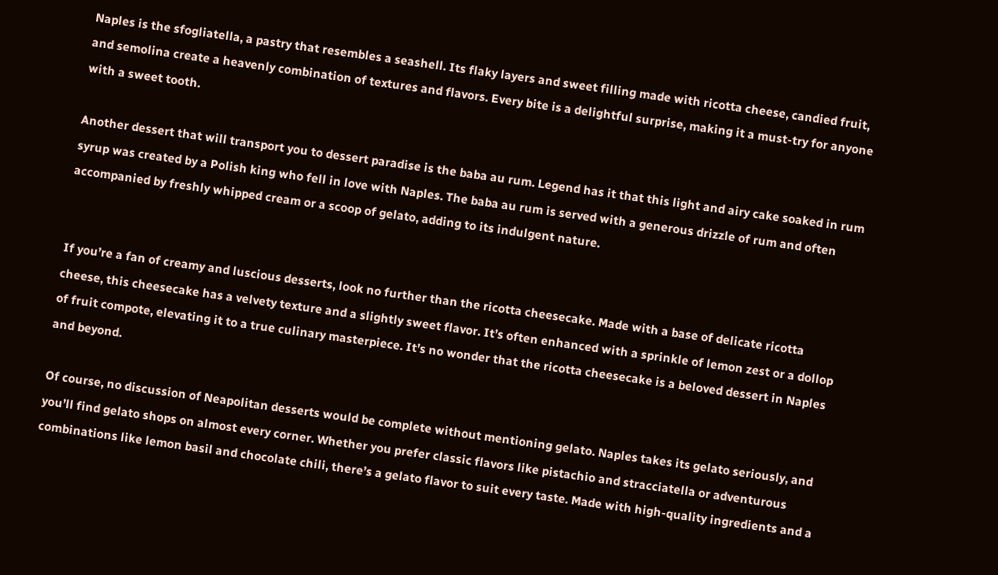Naples is the sfogliatella, a pastry that resembles a seashell. Its flaky layers and sweet filling made with ricotta cheese, candied fruit, and semolina create a heavenly combination of textures and flavors. Every bite is a delightful surprise, making it a must-try for anyone with a sweet tooth.

Another dessert that will transport you to dessert paradise is the baba au rum. Legend has it that this light and airy cake soaked in rum syrup was created by a Polish king who fell in love with Naples. The baba au rum is served with a generous drizzle of rum and often accompanied by freshly whipped cream or a scoop of gelato, adding to its indulgent nature.


If you’re a fan of creamy and luscious desserts, look no further than the ricotta cheesecake. Made with a base of delicate ricotta cheese, this cheesecake has a velvety texture and a slightly sweet flavor. It’s often enhanced with a sprinkle of lemon zest or a dollop of fruit compote, elevating it to a true culinary masterpiece. It’s no wonder that the ricotta cheesecake is a beloved dessert in Naples and beyond.

Of course, no discussion of Neapolitan desserts would be complete without mentioning gelato. Naples takes its gelato seriously, and you’ll find gelato shops on almost every corner. Whether you prefer classic flavors like pistachio and stracciatella or adventurous combinations like lemon basil and chocolate chili, there’s a gelato flavor to suit every taste. Made with high-quality ingredients and a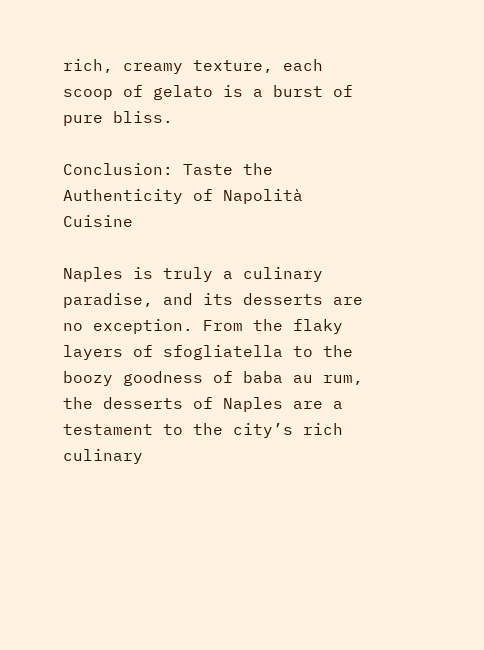rich, creamy texture, each scoop of gelato is a burst of pure bliss.

Conclusion: Taste the Authenticity of Napolità Cuisine

Naples is truly a culinary paradise, and its desserts are no exception. From the flaky layers of sfogliatella to the boozy goodness of baba au rum, the desserts of Naples are a testament to the city’s rich culinary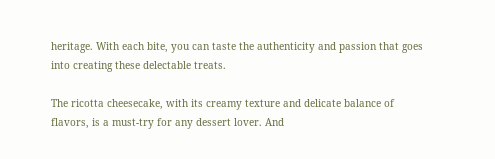heritage. With each bite, you can taste the authenticity and passion that goes into creating these delectable treats.

The ricotta cheesecake, with its creamy texture and delicate balance of flavors, is a must-try for any dessert lover. And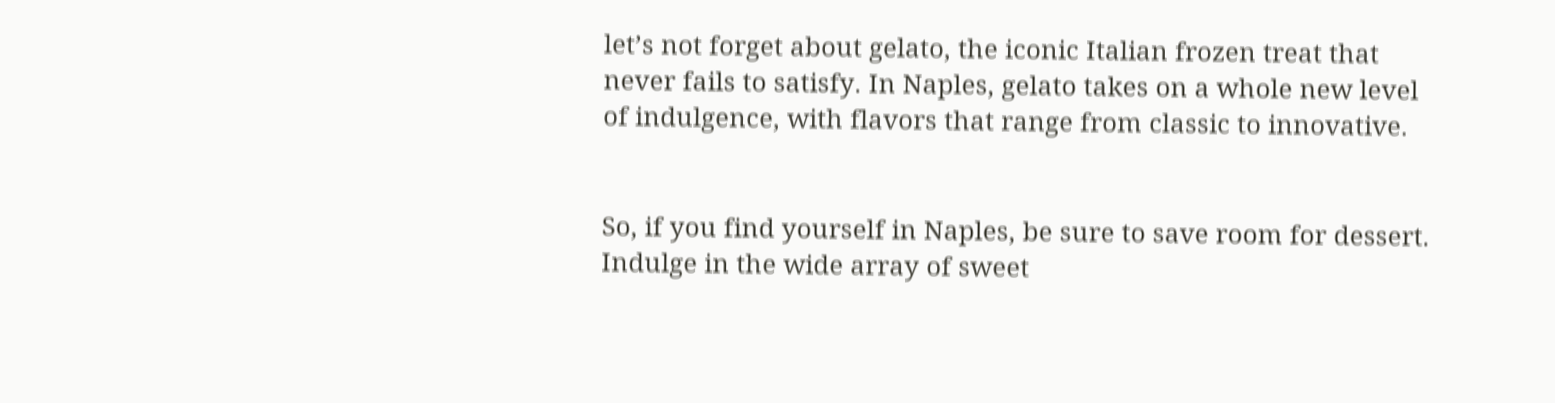let’s not forget about gelato, the iconic Italian frozen treat that never fails to satisfy. In Naples, gelato takes on a whole new level of indulgence, with flavors that range from classic to innovative.


So, if you find yourself in Naples, be sure to save room for dessert. Indulge in the wide array of sweet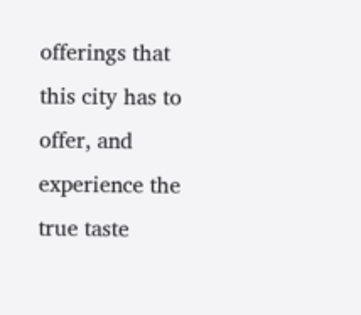offerings that this city has to offer, and experience the true taste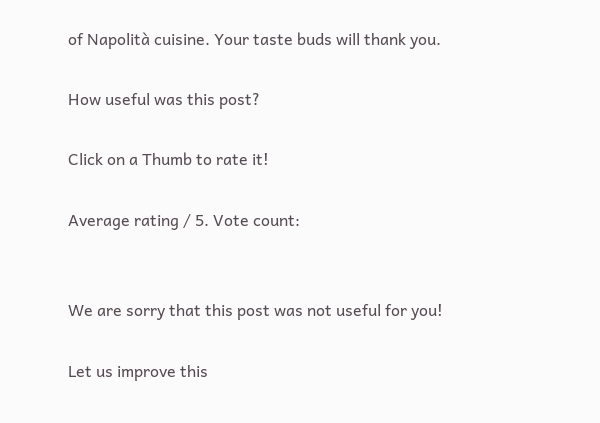of Napolità cuisine. Your taste buds will thank you.

How useful was this post?

Click on a Thumb to rate it!

Average rating / 5. Vote count:


We are sorry that this post was not useful for you!

Let us improve this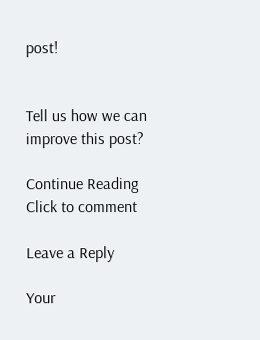post!


Tell us how we can improve this post?

Continue Reading
Click to comment

Leave a Reply

Your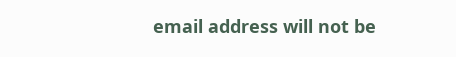email address will not be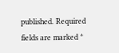published. Required fields are marked *